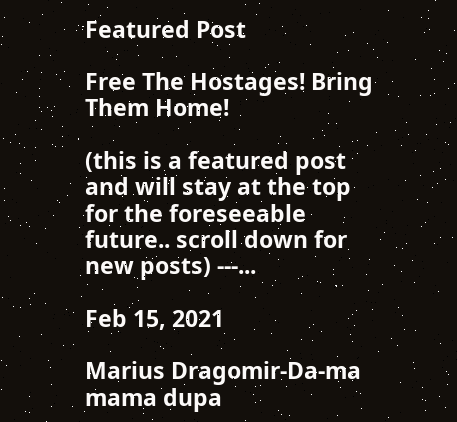Featured Post

Free The Hostages! Bring Them Home!

(this is a featured post and will stay at the top for the foreseeable future.. scroll down for new posts) ---...

Feb 15, 2021

Marius Dragomir-Da-ma mama dupa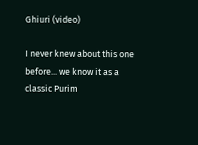Ghiuri (video)

I never knew about this one before... we know it as a classic Purim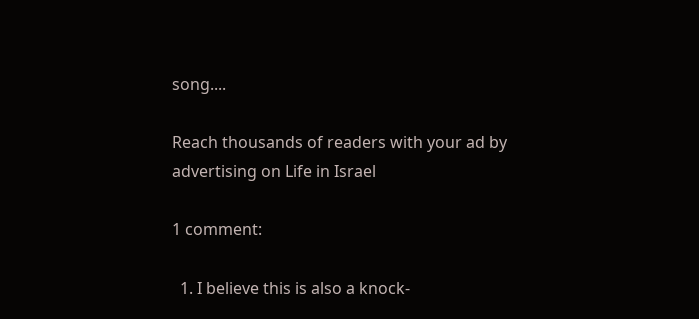song....

Reach thousands of readers with your ad by advertising on Life in Israel

1 comment:

  1. I believe this is also a knock-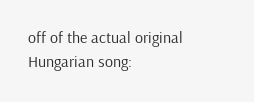off of the actual original Hungarian song: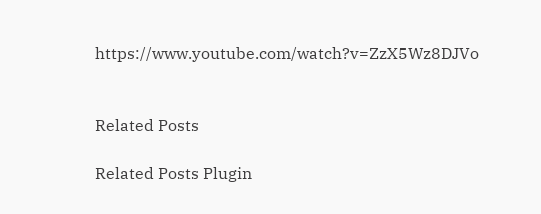https://www.youtube.com/watch?v=ZzX5Wz8DJVo


Related Posts

Related Posts Plugin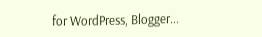for WordPress, Blogger...